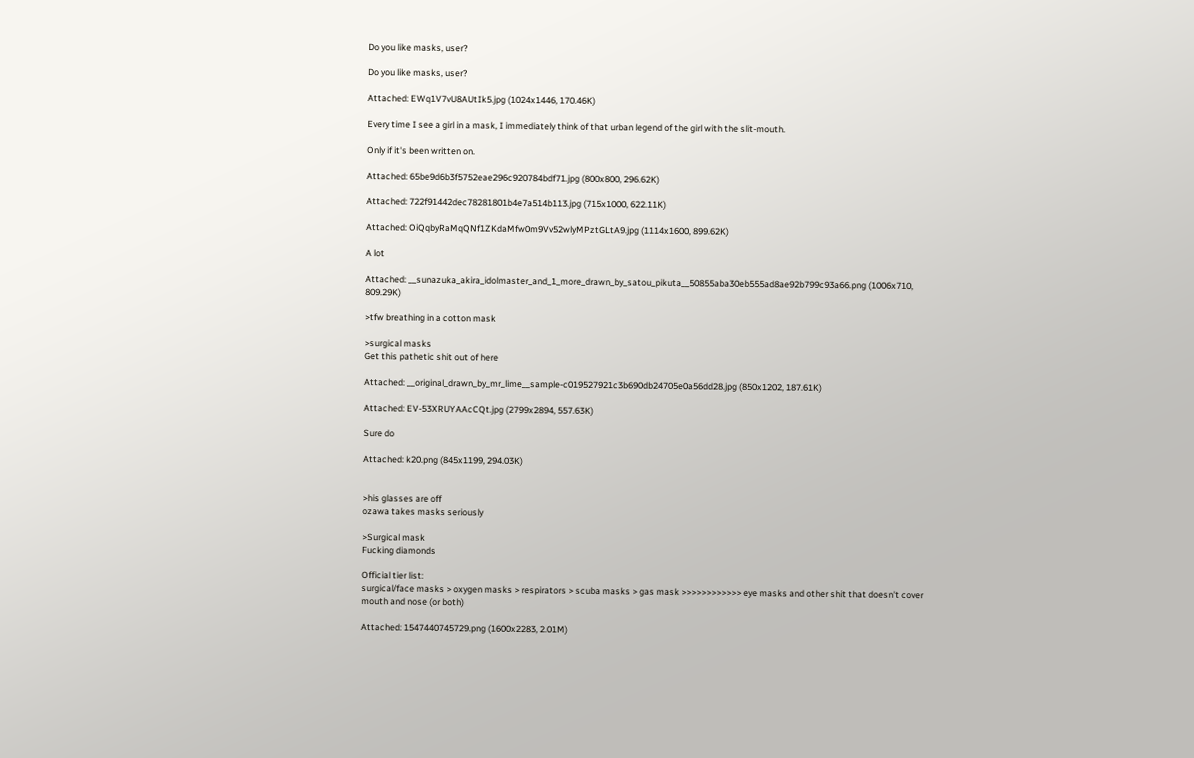Do you like masks, user?

Do you like masks, user?

Attached: EWq1V7vU8AUtIk5.jpg (1024x1446, 170.46K)

Every time I see a girl in a mask, I immediately think of that urban legend of the girl with the slit-mouth.

Only if it's been written on.

Attached: 65be9d6b3f5752eae296c920784bdf71.jpg (800x800, 296.62K)

Attached: 722f91442dec78281801b4e7a514b113.jpg (715x1000, 622.11K)

Attached: OiQqbyRaMqQNf1ZKdaMfw0m9Vv52wlyMPztGLtA9.jpg (1114x1600, 899.62K)

A lot

Attached: __sunazuka_akira_idolmaster_and_1_more_drawn_by_satou_pikuta__50855aba30eb555ad8ae92b799c93a66.png (1006x710, 809.29K)

>tfw breathing in a cotton mask

>surgical masks
Get this pathetic shit out of here

Attached: __original_drawn_by_mr_lime__sample-c019527921c3b690db24705e0a56dd28.jpg (850x1202, 187.61K)

Attached: EV-53XRUYAAcCQt.jpg (2799x2894, 557.63K)

Sure do

Attached: k20.png (845x1199, 294.03K)


>his glasses are off
ozawa takes masks seriously

>Surgical mask
Fucking diamonds

Official tier list:
surgical/face masks > oxygen masks > respirators > scuba masks > gas mask >>>>>>>>>>>> eye masks and other shit that doesn't cover mouth and nose (or both)

Attached: 1547440745729.png (1600x2283, 2.01M)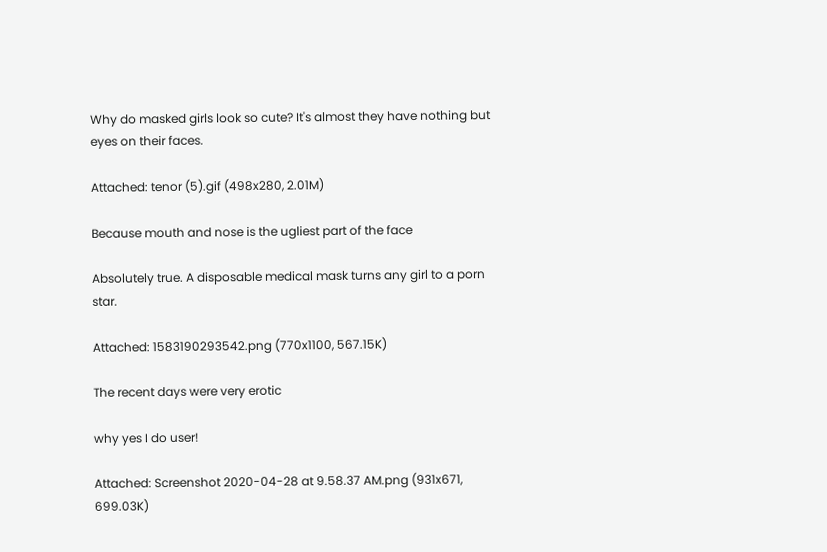Why do masked girls look so cute? It's almost they have nothing but eyes on their faces.

Attached: tenor (5).gif (498x280, 2.01M)

Because mouth and nose is the ugliest part of the face

Absolutely true. A disposable medical mask turns any girl to a porn star.

Attached: 1583190293542.png (770x1100, 567.15K)

The recent days were very erotic

why yes I do user!

Attached: Screenshot 2020-04-28 at 9.58.37 AM.png (931x671, 699.03K)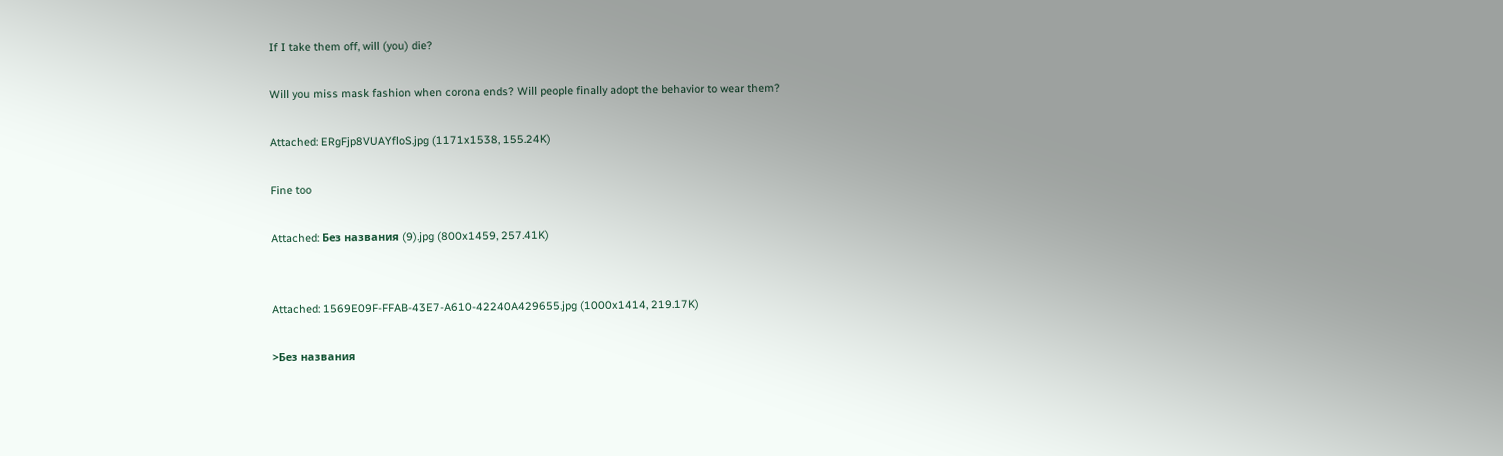If I take them off, will (you) die?

Will you miss mask fashion when corona ends? Will people finally adopt the behavior to wear them?

Attached: ERgFjp8VUAYfloS.jpg (1171x1538, 155.24K)

Fine too

Attached: Без названия (9).jpg (800x1459, 257.41K)


Attached: 1569E09F-FFAB-43E7-A610-42240A429655.jpg (1000x1414, 219.17K)

>Без названия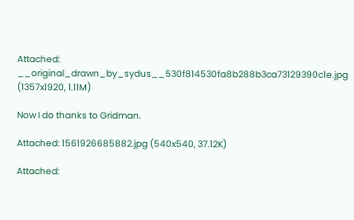Attached: __original_drawn_by_sydus__530f814530fa8b288b3ca73129390c1e.jpg (1357x1920, 1.11M)

Now I do thanks to Gridman.

Attached: 1561926685882.jpg (540x540, 37.12K)

Attached: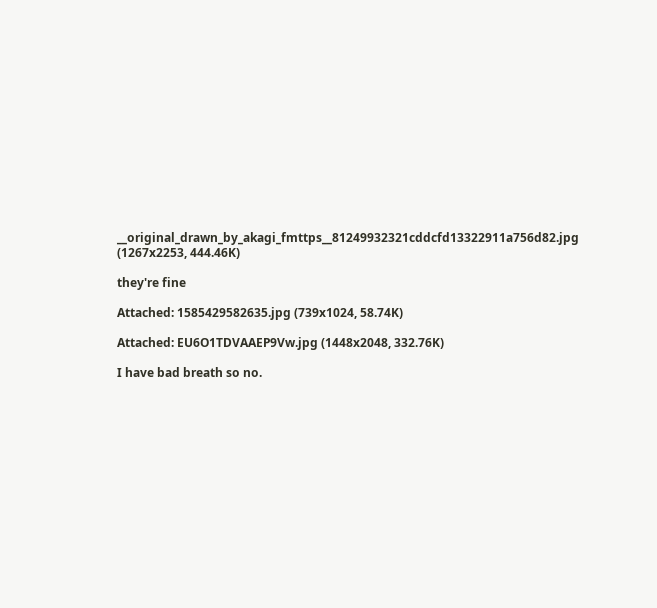__original_drawn_by_akagi_fmttps__81249932321cddcfd13322911a756d82.jpg (1267x2253, 444.46K)

they're fine

Attached: 1585429582635.jpg (739x1024, 58.74K)

Attached: EU6O1TDVAAEP9Vw.jpg (1448x2048, 332.76K)

I have bad breath so no.